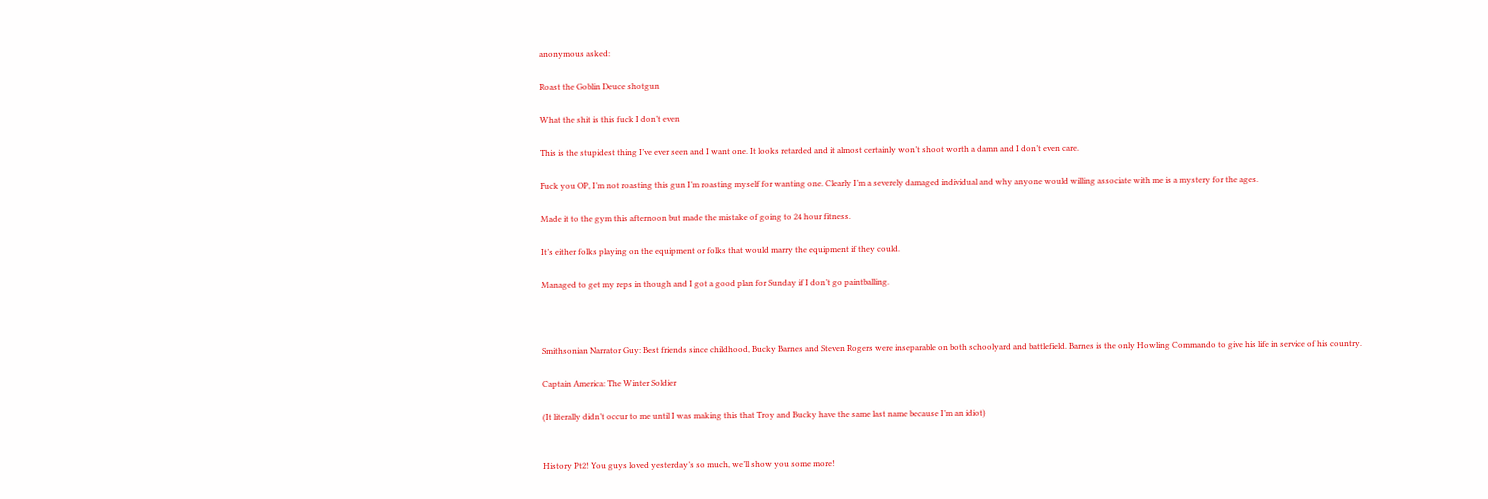anonymous asked:

Roast the Goblin Deuce shotgun

What the shit is this fuck I don’t even

This is the stupidest thing I’ve ever seen and I want one. It looks retarded and it almost certainly won’t shoot worth a damn and I don’t even care.

Fuck you OP, I’m not roasting this gun I’m roasting myself for wanting one. Clearly I’m a severely damaged individual and why anyone would willing associate with me is a mystery for the ages.

Made it to the gym this afternoon but made the mistake of going to 24 hour fitness.

It’s either folks playing on the equipment or folks that would marry the equipment if they could.

Managed to get my reps in though and I got a good plan for Sunday if I don’t go paintballing.



Smithsonian Narrator Guy: Best friends since childhood, Bucky Barnes and Steven Rogers were inseparable on both schoolyard and battlefield. Barnes is the only Howling Commando to give his life in service of his country.

Captain America: The Winter Soldier

(It literally didn’t occur to me until I was making this that Troy and Bucky have the same last name because I’m an idiot)


History Pt2! You guys loved yesterday’s so much, we’ll show you some more!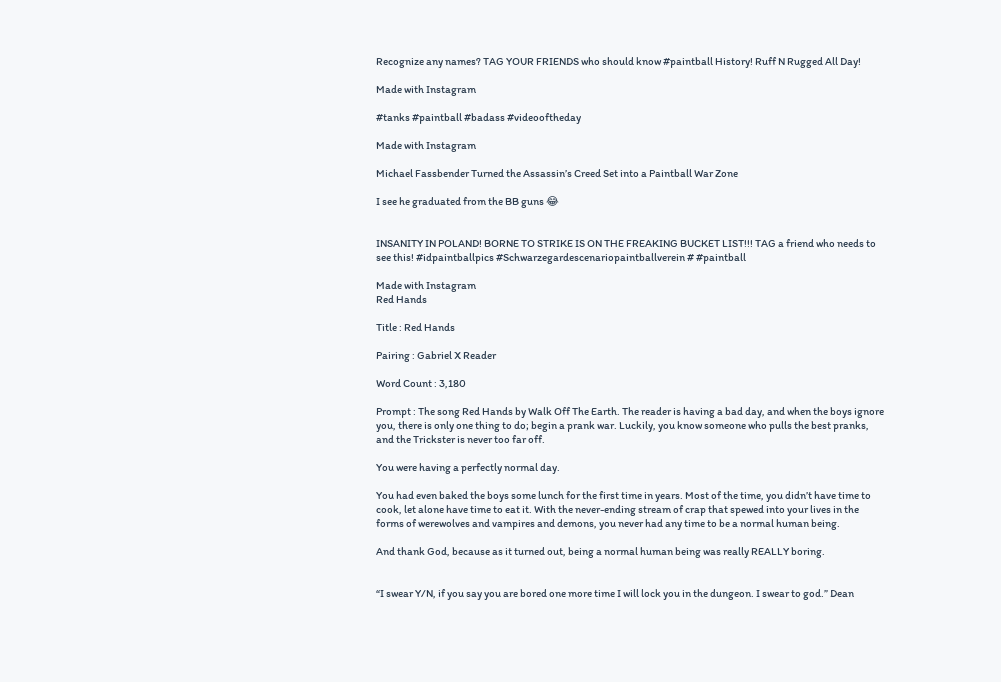Recognize any names? TAG YOUR FRIENDS who should know #paintball History! Ruff N Rugged All Day!

Made with Instagram

#tanks #paintball #badass #videooftheday

Made with Instagram

Michael Fassbender Turned the Assassin’s Creed Set into a Paintball War Zone

I see he graduated from the BB guns 😂


INSANITY IN POLAND! BORNE TO STRIKE IS ON THE FREAKING BUCKET LIST!!! TAG a friend who needs to see this! #idpaintballpics #Schwarzegardescenariopaintballverein # #paintball

Made with Instagram
Red Hands

Title : Red Hands

Pairing : Gabriel X Reader

Word Count : 3,180

Prompt : The song Red Hands by Walk Off The Earth. The reader is having a bad day, and when the boys ignore you, there is only one thing to do; begin a prank war. Luckily, you know someone who pulls the best pranks, and the Trickster is never too far off.

You were having a perfectly normal day.

You had even baked the boys some lunch for the first time in years. Most of the time, you didn’t have time to cook, let alone have time to eat it. With the never-ending stream of crap that spewed into your lives in the forms of werewolves and vampires and demons, you never had any time to be a normal human being.

And thank God, because as it turned out, being a normal human being was really REALLY boring.


“I swear Y/N, if you say you are bored one more time I will lock you in the dungeon. I swear to god.” Dean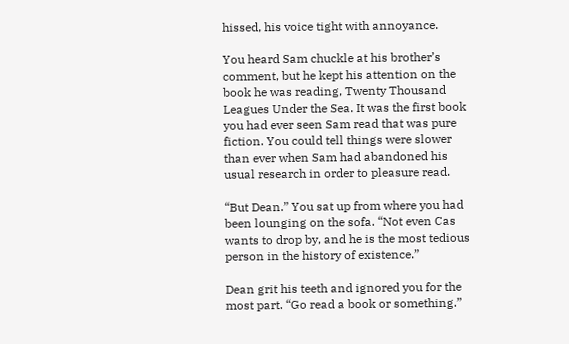hissed, his voice tight with annoyance.

You heard Sam chuckle at his brother’s comment, but he kept his attention on the book he was reading, Twenty Thousand Leagues Under the Sea. It was the first book you had ever seen Sam read that was pure fiction. You could tell things were slower than ever when Sam had abandoned his usual research in order to pleasure read.

“But Dean.” You sat up from where you had been lounging on the sofa. “Not even Cas wants to drop by, and he is the most tedious person in the history of existence.”

Dean grit his teeth and ignored you for the most part. “Go read a book or something.”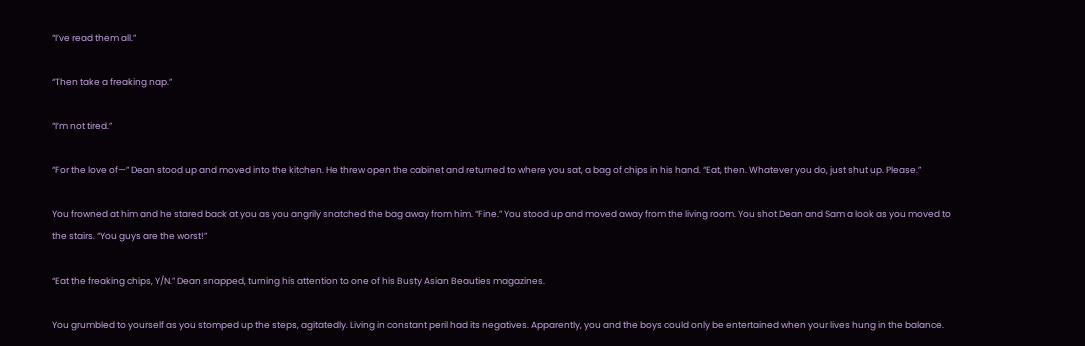“I’ve read them all.”

“Then take a freaking nap.”

“I’m not tired.”

“For the love of—” Dean stood up and moved into the kitchen. He threw open the cabinet and returned to where you sat, a bag of chips in his hand. “Eat, then. Whatever you do, just shut up. Please.”

You frowned at him and he stared back at you as you angrily snatched the bag away from him. “Fine.” You stood up and moved away from the living room. You shot Dean and Sam a look as you moved to the stairs. “You guys are the worst!”

“Eat the freaking chips, Y/N.” Dean snapped, turning his attention to one of his Busty Asian Beauties magazines.

You grumbled to yourself as you stomped up the steps, agitatedly. Living in constant peril had its negatives. Apparently, you and the boys could only be entertained when your lives hung in the balance.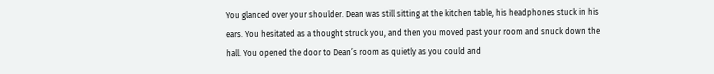You glanced over your shoulder. Dean was still sitting at the kitchen table, his headphones stuck in his ears. You hesitated as a thought struck you, and then you moved past your room and snuck down the hall. You opened the door to Dean’s room as quietly as you could and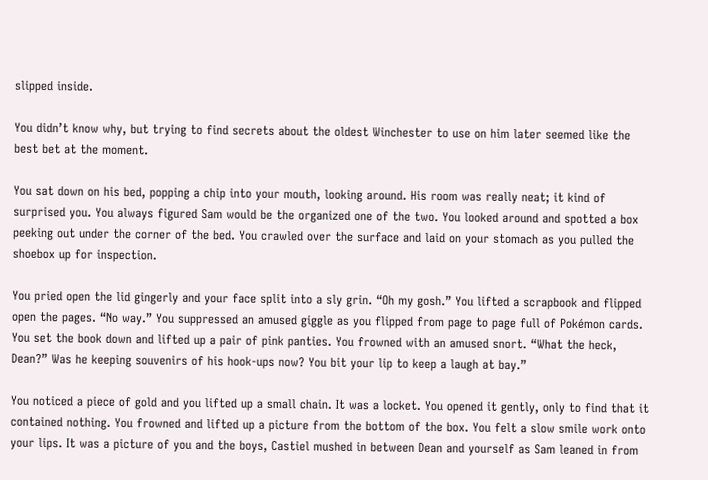slipped inside.

You didn’t know why, but trying to find secrets about the oldest Winchester to use on him later seemed like the best bet at the moment.

You sat down on his bed, popping a chip into your mouth, looking around. His room was really neat; it kind of surprised you. You always figured Sam would be the organized one of the two. You looked around and spotted a box peeking out under the corner of the bed. You crawled over the surface and laid on your stomach as you pulled the shoebox up for inspection.

You pried open the lid gingerly and your face split into a sly grin. “Oh my gosh.” You lifted a scrapbook and flipped open the pages. “No way.” You suppressed an amused giggle as you flipped from page to page full of Pokémon cards. You set the book down and lifted up a pair of pink panties. You frowned with an amused snort. “What the heck, Dean?” Was he keeping souvenirs of his hook-ups now? You bit your lip to keep a laugh at bay.”

You noticed a piece of gold and you lifted up a small chain. It was a locket. You opened it gently, only to find that it contained nothing. You frowned and lifted up a picture from the bottom of the box. You felt a slow smile work onto your lips. It was a picture of you and the boys, Castiel mushed in between Dean and yourself as Sam leaned in from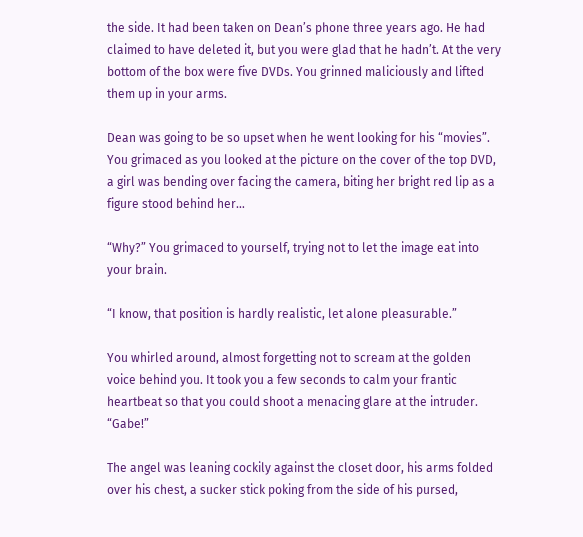the side. It had been taken on Dean’s phone three years ago. He had claimed to have deleted it, but you were glad that he hadn’t. At the very bottom of the box were five DVDs. You grinned maliciously and lifted them up in your arms.

Dean was going to be so upset when he went looking for his “movies”. You grimaced as you looked at the picture on the cover of the top DVD, a girl was bending over facing the camera, biting her bright red lip as a figure stood behind her…

“Why?” You grimaced to yourself, trying not to let the image eat into your brain.

“I know, that position is hardly realistic, let alone pleasurable.”

You whirled around, almost forgetting not to scream at the golden voice behind you. It took you a few seconds to calm your frantic heartbeat so that you could shoot a menacing glare at the intruder. “Gabe!”

The angel was leaning cockily against the closet door, his arms folded over his chest, a sucker stick poking from the side of his pursed,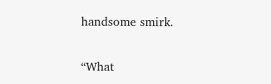handsome smirk.

“What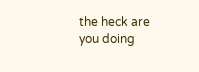the heck are you doing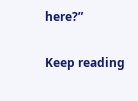here?”

Keep reading